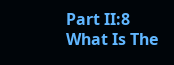Part II:8 What Is The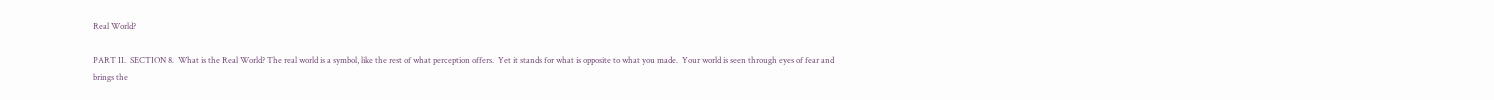Real World?

PART II.  SECTION 8.  What is the Real World? The real world is a symbol, like the rest of what perception offers.  Yet it stands for what is opposite to what you made.  Your world is seen through eyes of fear and brings the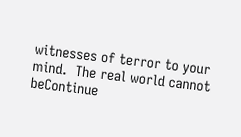witnesses of terror to your mind.  The real world cannot beContinue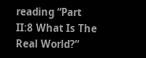reading “Part II:8 What Is The Real World?”